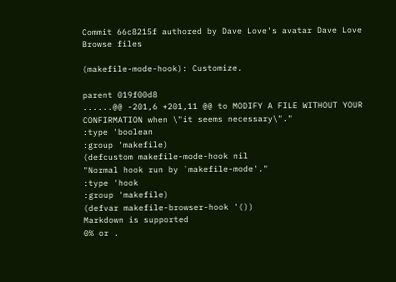Commit 66c8215f authored by Dave Love's avatar Dave Love
Browse files

(makefile-mode-hook): Customize.

parent 019f00d8
......@@ -201,6 +201,11 @@ to MODIFY A FILE WITHOUT YOUR CONFIRMATION when \"it seems necessary\"."
:type 'boolean
:group 'makefile)
(defcustom makefile-mode-hook nil
"Normal hook run by `makefile-mode'."
:type 'hook
:group 'makefile)
(defvar makefile-browser-hook '())
Markdown is supported
0% or .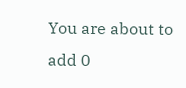You are about to add 0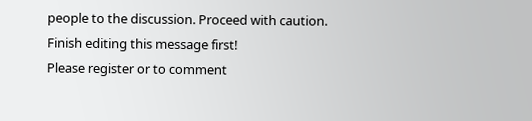people to the discussion. Proceed with caution.
Finish editing this message first!
Please register or to comment